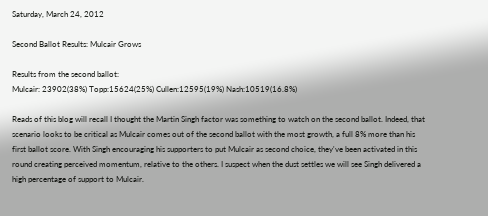Saturday, March 24, 2012

Second Ballot Results: Mulcair Grows

Results from the second ballot:
Mulcair: 23902(38%) Topp:15624(25%) Cullen:12595(19%) Nash:10519(16.8%)

Reads of this blog will recall I thought the Martin Singh factor was something to watch on the second ballot. Indeed, that scenario looks to be critical as Mulcair comes out of the second ballot with the most growth, a full 8% more than his first ballot score. With Singh encouraging his supporters to put Mulcair as second choice, they've been activated in this round creating perceived momentum, relative to the others. I suspect when the dust settles we will see Singh delivered a high percentage of support to Mulcair.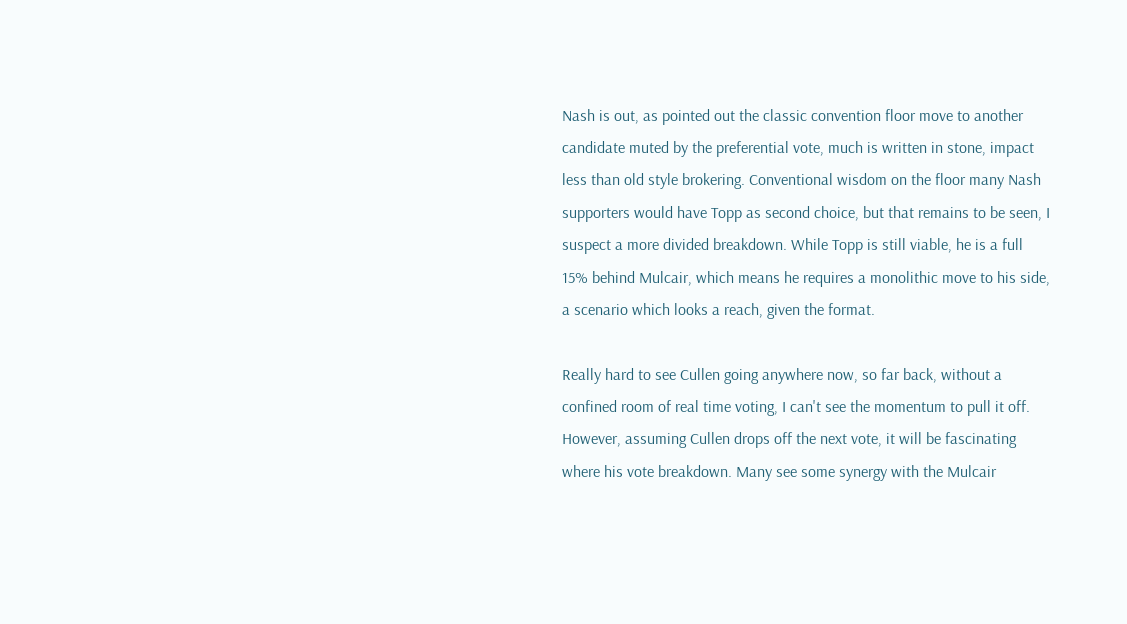Nash is out, as pointed out the classic convention floor move to another candidate muted by the preferential vote, much is written in stone, impact less than old style brokering. Conventional wisdom on the floor many Nash supporters would have Topp as second choice, but that remains to be seen, I suspect a more divided breakdown. While Topp is still viable, he is a full 15% behind Mulcair, which means he requires a monolithic move to his side, a scenario which looks a reach, given the format.

Really hard to see Cullen going anywhere now, so far back, without a confined room of real time voting, I can't see the momentum to pull it off. However, assuming Cullen drops off the next vote, it will be fascinating where his vote breakdown. Many see some synergy with the Mulcair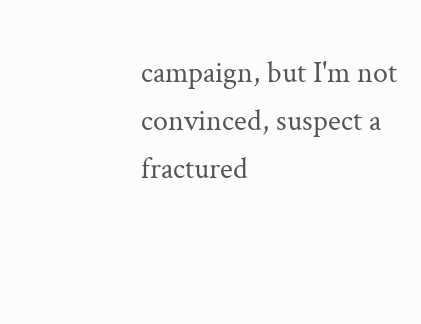campaign, but I'm not convinced, suspect a fractured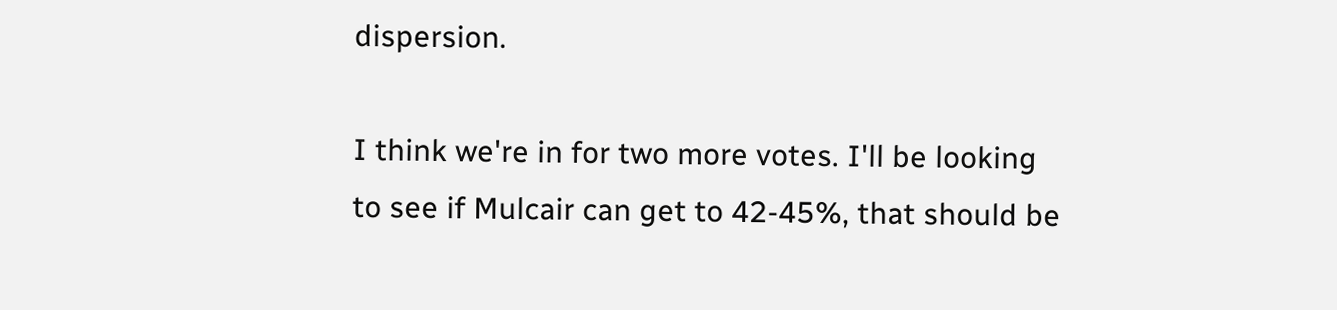dispersion.

I think we're in for two more votes. I'll be looking to see if Mulcair can get to 42-45%, that should be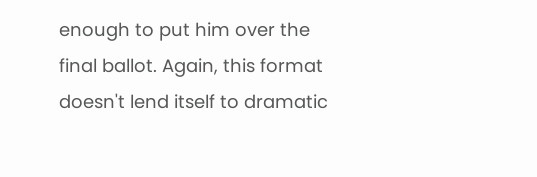enough to put him over the final ballot. Again, this format doesn't lend itself to dramatic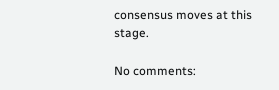consensus moves at this stage.

No comments: